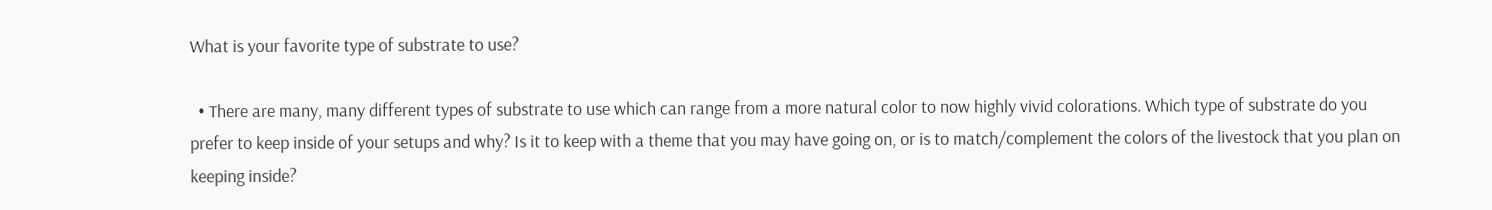What is your favorite type of substrate to use?

  • There are many, many different types of substrate to use which can range from a more natural color to now highly vivid colorations. Which type of substrate do you prefer to keep inside of your setups and why? Is it to keep with a theme that you may have going on, or is to match/complement the colors of the livestock that you plan on keeping inside?